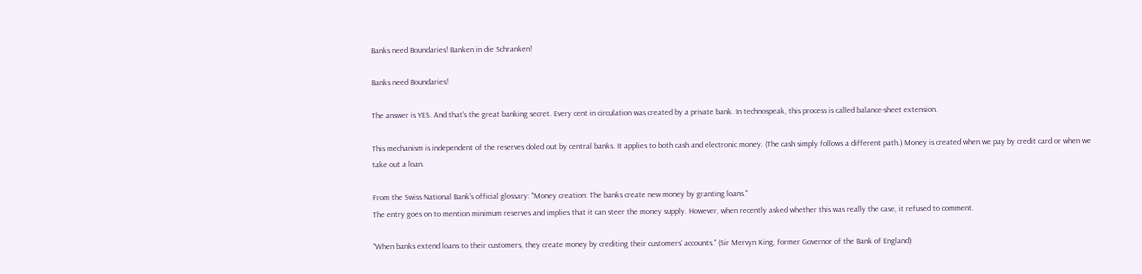Banks need Boundaries! Banken in die Schranken!

Banks need Boundaries!

The answer is YES. And that's the great banking secret. Every cent in circulation was created by a private bank. In technospeak, this process is called balance-sheet extension.

This mechanism is independent of the reserves doled out by central banks. It applies to both cash and electronic money. (The cash simply follows a different path.) Money is created when we pay by credit card or when we take out a loan.

From the Swiss National Bank's official glossary: "Money creation: The banks create new money by granting loans."
The entry goes on to mention minimum reserves and implies that it can steer the money supply. However, when recently asked whether this was really the case, it refused to comment.

"When banks extend loans to their customers, they create money by crediting their customers’ accounts." (Sir Mervyn King, former Governor of the Bank of England)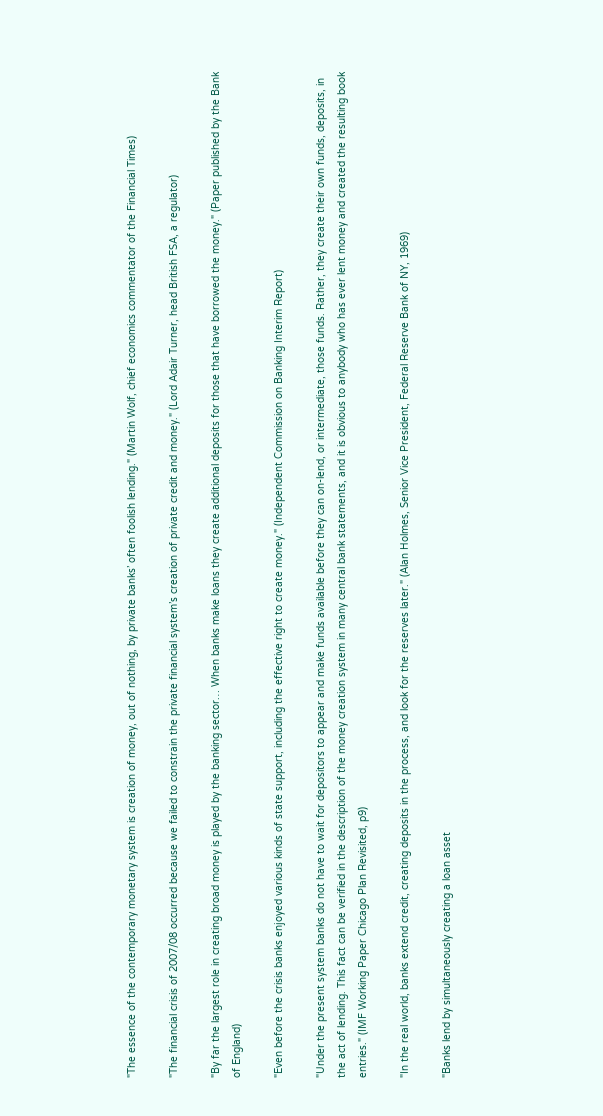"The essence of the contemporary monetary system is creation of money, out of nothing, by private banks’ often foolish lending." (Martin Wolf, chief economics commentator of the Financial Times)

"The financial crisis of 2007/08 occurred because we failed to constrain the private financial system’s creation of private credit and money." (Lord Adair Turner, head British FSA, a regulator)

"By far the largest role in creating broad money is played by the banking sector… When banks make loans they create additional deposits for those that have borrowed the money." (Paper published by the Bank of England)

"Even before the crisis banks enjoyed various kinds of state support, including the effective right to create money." (Independent Commission on Banking Interim Report)

"Under the present system banks do not have to wait for depositors to appear and make funds available before they can on-lend, or intermediate, those funds. Rather, they create their own funds, deposits, in the act of lending. This fact can be verified in the description of the money creation system in many central bank statements, and it is obvious to anybody who has ever lent money and created the resulting book entries." (IMF Working Paper Chicago Plan Revisited, p9)

"In the real world, banks extend credit, creating deposits in the process, and look for the reserves later." (Alan Holmes, Senior Vice President, Federal Reserve Bank of NY, 1969)

"Banks lend by simultaneously creating a loan asset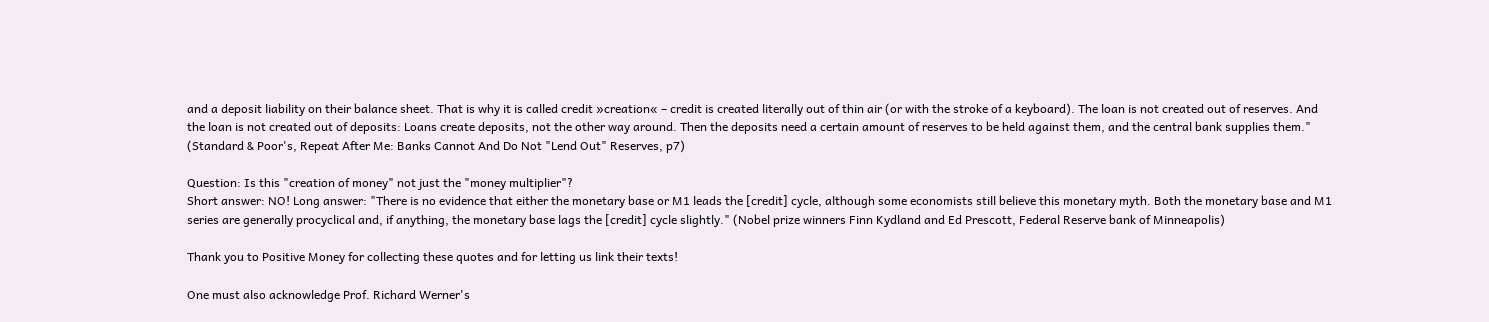and a deposit liability on their balance sheet. That is why it is called credit »creation« – credit is created literally out of thin air (or with the stroke of a keyboard). The loan is not created out of reserves. And the loan is not created out of deposits: Loans create deposits, not the other way around. Then the deposits need a certain amount of reserves to be held against them, and the central bank supplies them." (Standard & Poor's, Repeat After Me: Banks Cannot And Do Not "Lend Out" Reserves, p7)

Question: Is this "creation of money" not just the "money multiplier"?
Short answer: NO! Long answer: "There is no evidence that either the monetary base or M1 leads the [credit] cycle, although some economists still believe this monetary myth. Both the monetary base and M1 series are generally procyclical and, if anything, the monetary base lags the [credit] cycle slightly." (Nobel prize winners Finn Kydland and Ed Prescott, Federal Reserve bank of Minneapolis)

Thank you to Positive Money for collecting these quotes and for letting us link their texts!

One must also acknowledge Prof. Richard Werner's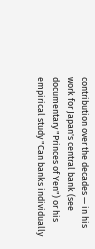contribution over the decades — in his work for Japan's central bank (see documentary "Princes of Yen") or his empirical study "Can banks individually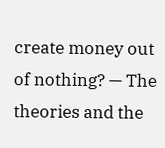create money out of nothing? — The theories and the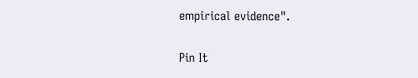empirical evidence".

Pin It